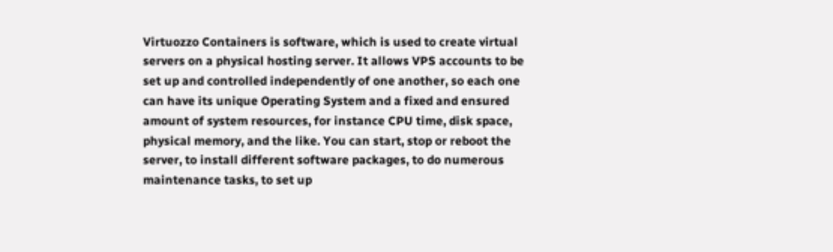Virtuozzo Containers is software, which is used to create virtual servers on a physical hosting server. It allows VPS accounts to be set up and controlled independently of one another, so each one can have its unique Operating System and a fixed and ensured amount of system resources, for instance CPU time, disk space, physical memory, and the like. You can start, stop or reboot the server, to install different software packages, to do numerous maintenance tasks, to set up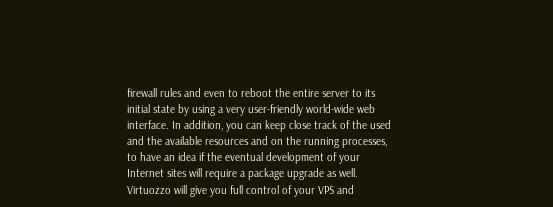firewall rules and even to reboot the entire server to its initial state by using a very user-friendly world-wide web interface. In addition, you can keep close track of the used and the available resources and on the running processes, to have an idea if the eventual development of your Internet sites will require a package upgrade as well. Virtuozzo will give you full control of your VPS and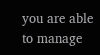you are able to manage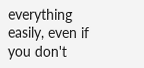everything easily, even if you don't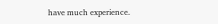have much experience.